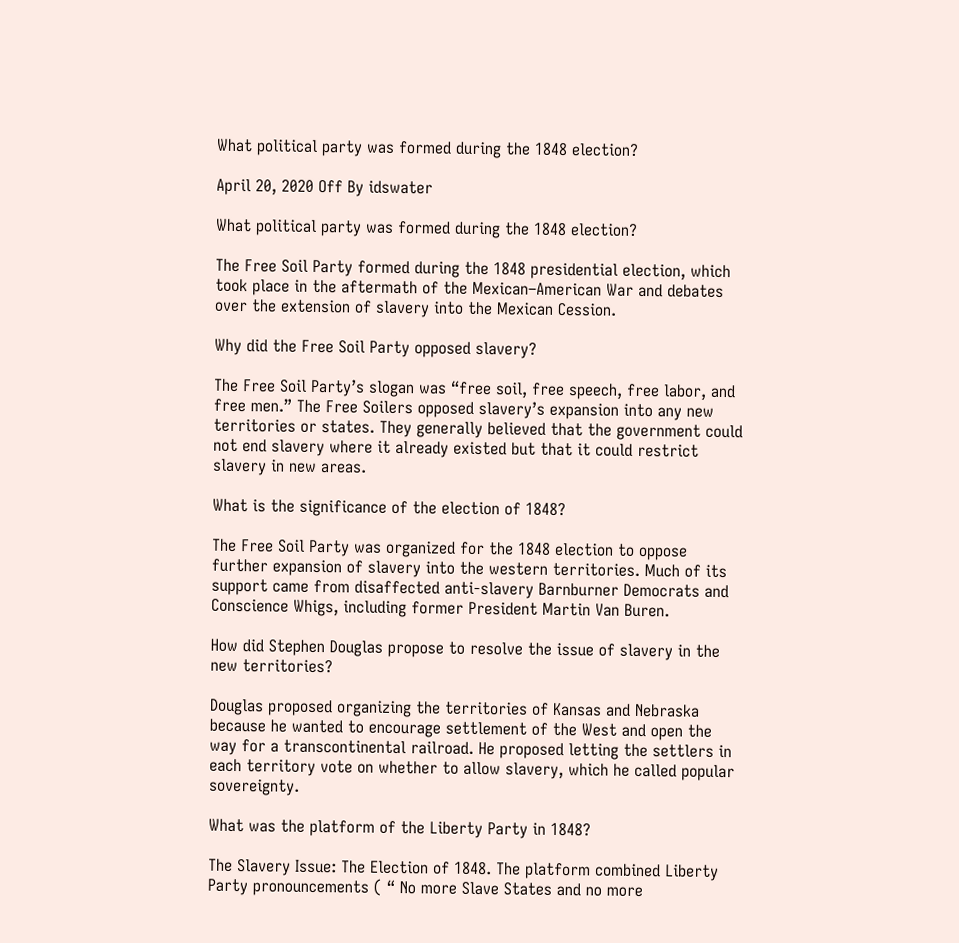What political party was formed during the 1848 election?

April 20, 2020 Off By idswater

What political party was formed during the 1848 election?

The Free Soil Party formed during the 1848 presidential election, which took place in the aftermath of the Mexican–American War and debates over the extension of slavery into the Mexican Cession.

Why did the Free Soil Party opposed slavery?

The Free Soil Party’s slogan was “free soil, free speech, free labor, and free men.” The Free Soilers opposed slavery’s expansion into any new territories or states. They generally believed that the government could not end slavery where it already existed but that it could restrict slavery in new areas.

What is the significance of the election of 1848?

The Free Soil Party was organized for the 1848 election to oppose further expansion of slavery into the western territories. Much of its support came from disaffected anti-slavery Barnburner Democrats and Conscience Whigs, including former President Martin Van Buren.

How did Stephen Douglas propose to resolve the issue of slavery in the new territories?

Douglas proposed organizing the territories of Kansas and Nebraska because he wanted to encourage settlement of the West and open the way for a transcontinental railroad. He proposed letting the settlers in each territory vote on whether to allow slavery, which he called popular sovereignty.

What was the platform of the Liberty Party in 1848?

The Slavery Issue: The Election of 1848. The platform combined Liberty Party pronouncements ( “ No more Slave States and no more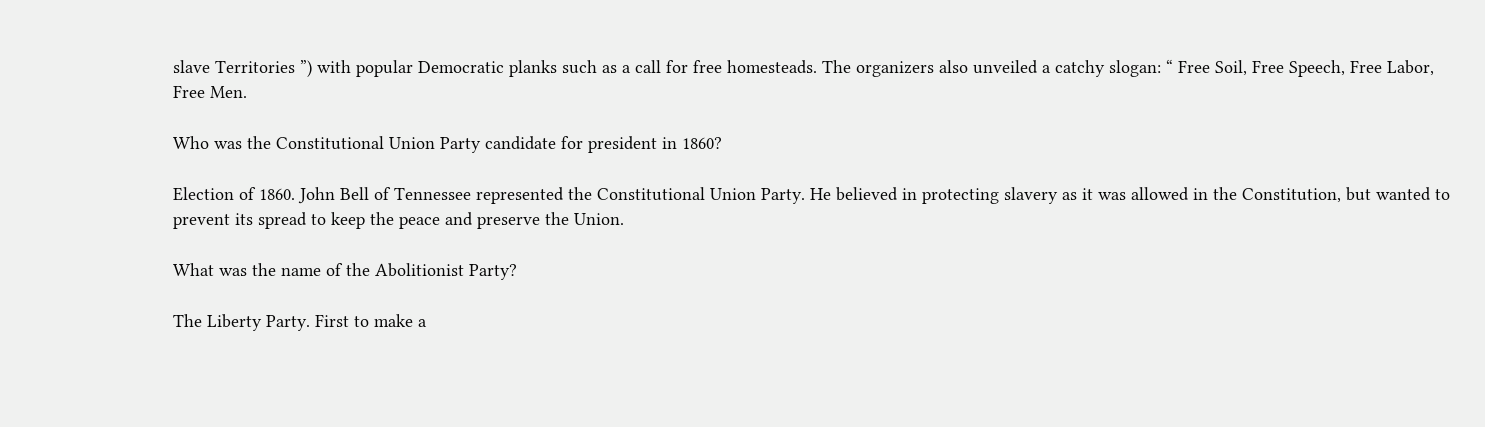slave Territories ”) with popular Democratic planks such as a call for free homesteads. The organizers also unveiled a catchy slogan: “ Free Soil, Free Speech, Free Labor, Free Men.

Who was the Constitutional Union Party candidate for president in 1860?

Election of 1860. John Bell of Tennessee represented the Constitutional Union Party. He believed in protecting slavery as it was allowed in the Constitution, but wanted to prevent its spread to keep the peace and preserve the Union.

What was the name of the Abolitionist Party?

The Liberty Party. First to make a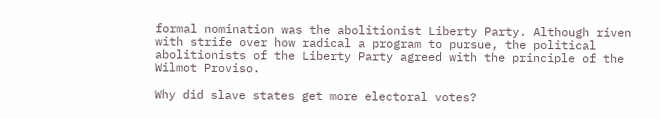formal nomination was the abolitionist Liberty Party. Although riven with strife over how radical a program to pursue, the political abolitionists of the Liberty Party agreed with the principle of the Wilmot Proviso.

Why did slave states get more electoral votes?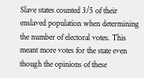Slave states counted 3/5 of their enslaved population when determining the number of electoral votes. This meant more votes for the state even though the opinions of these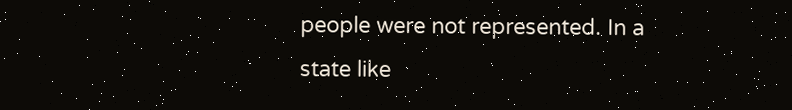people were not represented. In a state like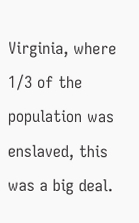Virginia, where 1/3 of the population was enslaved, this was a big deal.